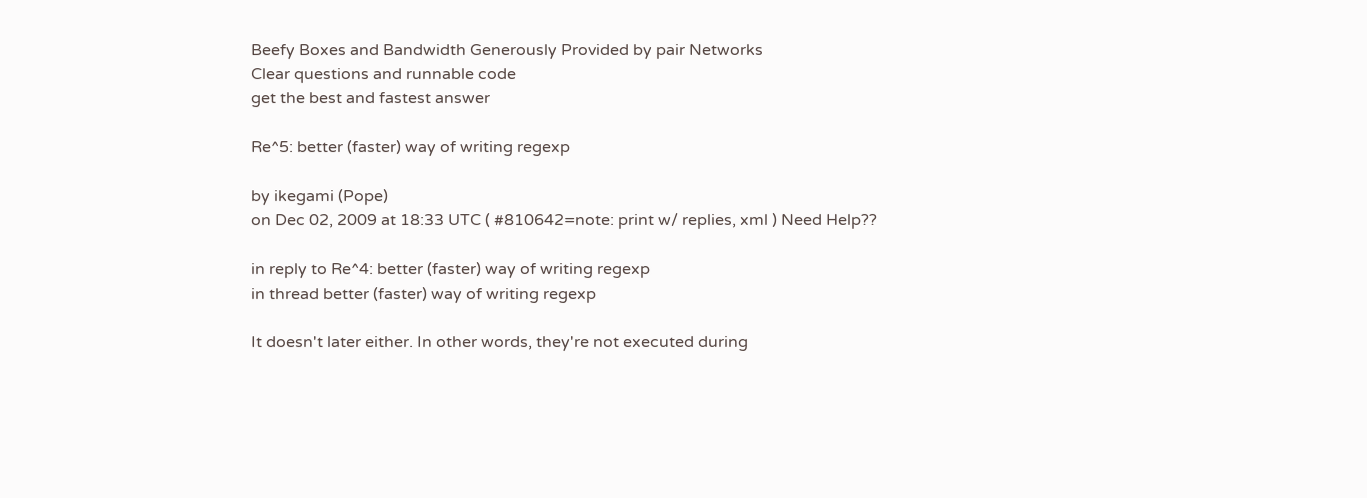Beefy Boxes and Bandwidth Generously Provided by pair Networks
Clear questions and runnable code
get the best and fastest answer

Re^5: better (faster) way of writing regexp

by ikegami (Pope)
on Dec 02, 2009 at 18:33 UTC ( #810642=note: print w/ replies, xml ) Need Help??

in reply to Re^4: better (faster) way of writing regexp
in thread better (faster) way of writing regexp

It doesn't later either. In other words, they're not executed during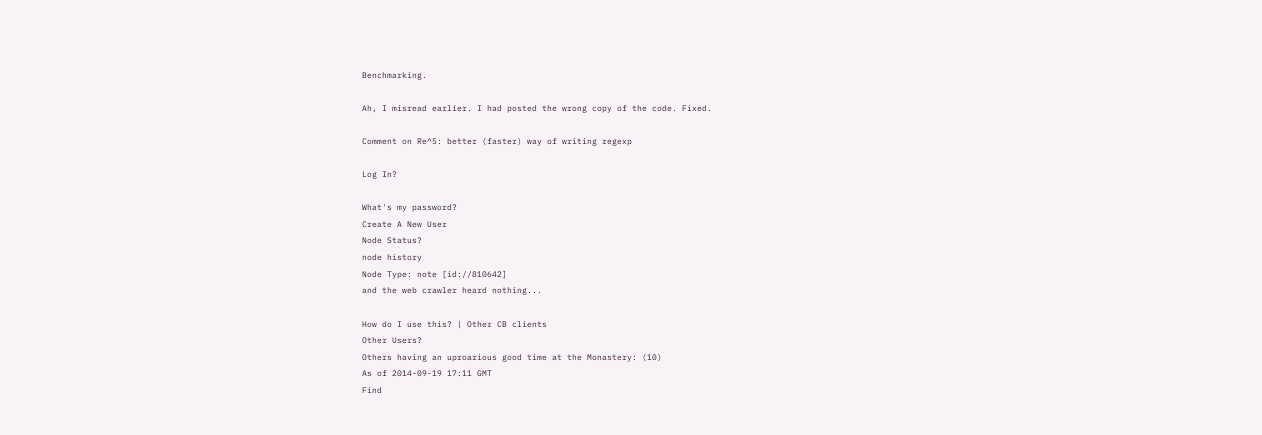Benchmarking.

Ah, I misread earlier. I had posted the wrong copy of the code. Fixed.

Comment on Re^5: better (faster) way of writing regexp

Log In?

What's my password?
Create A New User
Node Status?
node history
Node Type: note [id://810642]
and the web crawler heard nothing...

How do I use this? | Other CB clients
Other Users?
Others having an uproarious good time at the Monastery: (10)
As of 2014-09-19 17:11 GMT
Find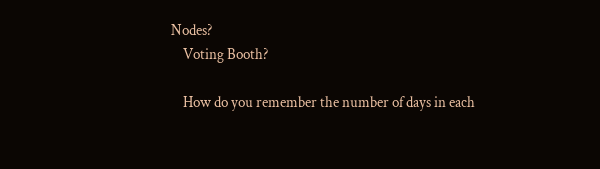Nodes?
    Voting Booth?

    How do you remember the number of days in each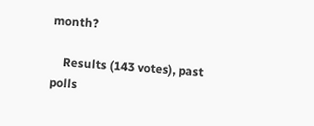month?

    Results (143 votes), past polls